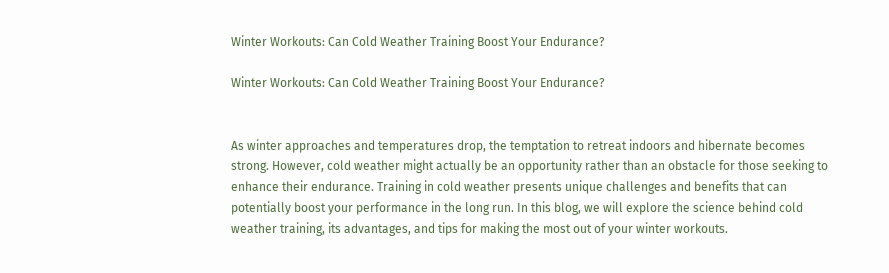Winter Workouts: Can Cold Weather Training Boost Your Endurance?

Winter Workouts: Can Cold Weather Training Boost Your Endurance?


As winter approaches and temperatures drop, the temptation to retreat indoors and hibernate becomes strong. However, cold weather might actually be an opportunity rather than an obstacle for those seeking to enhance their endurance. Training in cold weather presents unique challenges and benefits that can potentially boost your performance in the long run. In this blog, we will explore the science behind cold weather training, its advantages, and tips for making the most out of your winter workouts.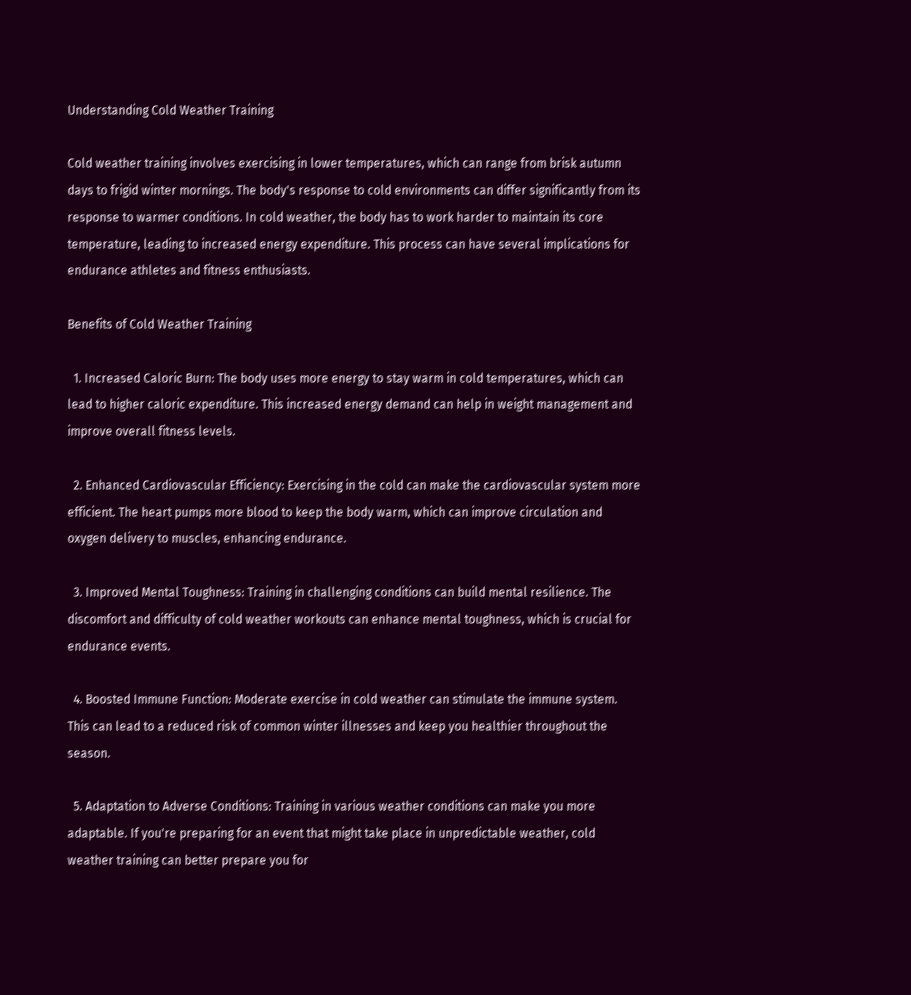Understanding Cold Weather Training

Cold weather training involves exercising in lower temperatures, which can range from brisk autumn days to frigid winter mornings. The body's response to cold environments can differ significantly from its response to warmer conditions. In cold weather, the body has to work harder to maintain its core temperature, leading to increased energy expenditure. This process can have several implications for endurance athletes and fitness enthusiasts.

Benefits of Cold Weather Training

  1. Increased Caloric Burn: The body uses more energy to stay warm in cold temperatures, which can lead to higher caloric expenditure. This increased energy demand can help in weight management and improve overall fitness levels.

  2. Enhanced Cardiovascular Efficiency: Exercising in the cold can make the cardiovascular system more efficient. The heart pumps more blood to keep the body warm, which can improve circulation and oxygen delivery to muscles, enhancing endurance.

  3. Improved Mental Toughness: Training in challenging conditions can build mental resilience. The discomfort and difficulty of cold weather workouts can enhance mental toughness, which is crucial for endurance events.

  4. Boosted Immune Function: Moderate exercise in cold weather can stimulate the immune system. This can lead to a reduced risk of common winter illnesses and keep you healthier throughout the season.

  5. Adaptation to Adverse Conditions: Training in various weather conditions can make you more adaptable. If you're preparing for an event that might take place in unpredictable weather, cold weather training can better prepare you for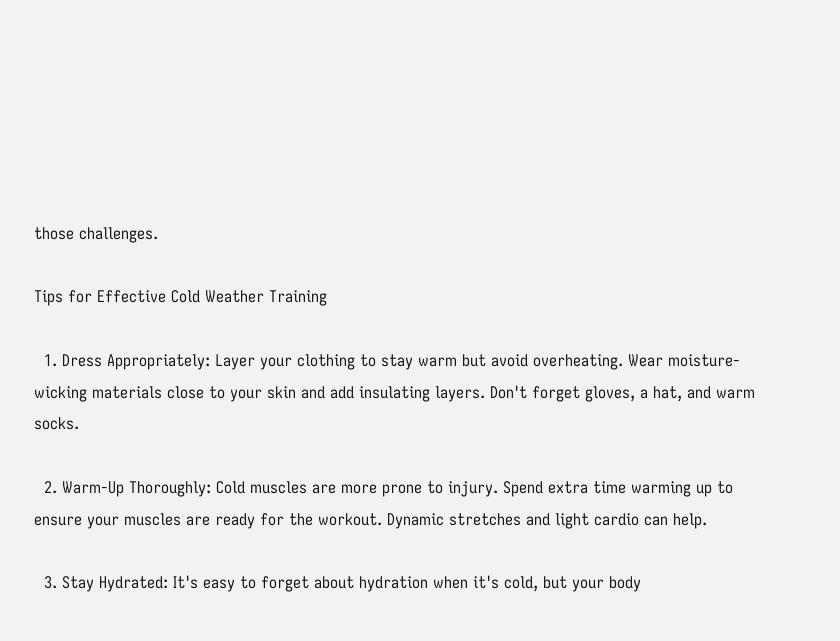those challenges.

Tips for Effective Cold Weather Training

  1. Dress Appropriately: Layer your clothing to stay warm but avoid overheating. Wear moisture-wicking materials close to your skin and add insulating layers. Don't forget gloves, a hat, and warm socks.

  2. Warm-Up Thoroughly: Cold muscles are more prone to injury. Spend extra time warming up to ensure your muscles are ready for the workout. Dynamic stretches and light cardio can help.

  3. Stay Hydrated: It's easy to forget about hydration when it's cold, but your body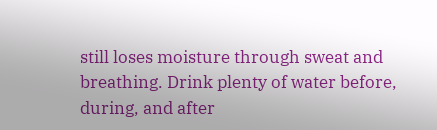still loses moisture through sweat and breathing. Drink plenty of water before, during, and after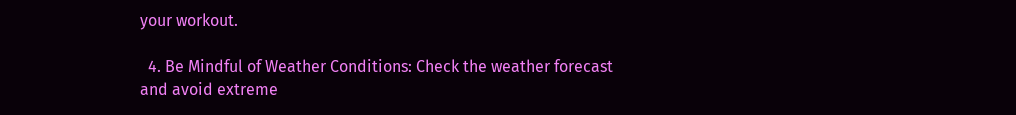your workout.

  4. Be Mindful of Weather Conditions: Check the weather forecast and avoid extreme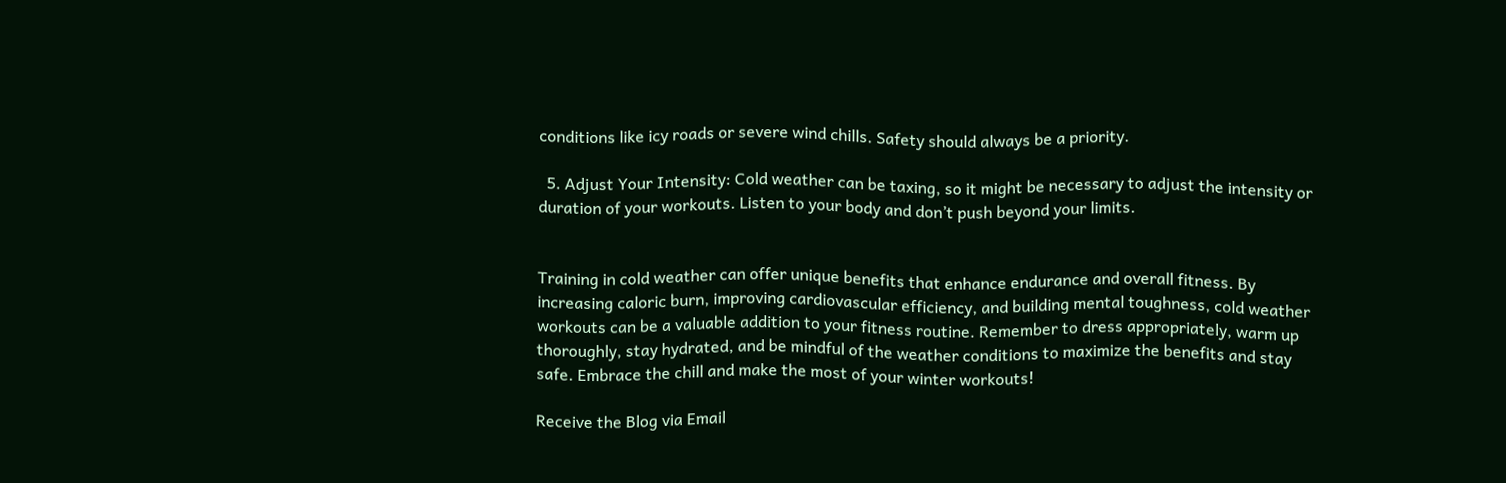conditions like icy roads or severe wind chills. Safety should always be a priority.

  5. Adjust Your Intensity: Cold weather can be taxing, so it might be necessary to adjust the intensity or duration of your workouts. Listen to your body and don’t push beyond your limits.


Training in cold weather can offer unique benefits that enhance endurance and overall fitness. By increasing caloric burn, improving cardiovascular efficiency, and building mental toughness, cold weather workouts can be a valuable addition to your fitness routine. Remember to dress appropriately, warm up thoroughly, stay hydrated, and be mindful of the weather conditions to maximize the benefits and stay safe. Embrace the chill and make the most of your winter workouts!

Receive the Blog via Email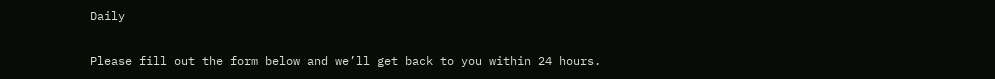Daily

Please fill out the form below and we’ll get back to you within 24 hours.